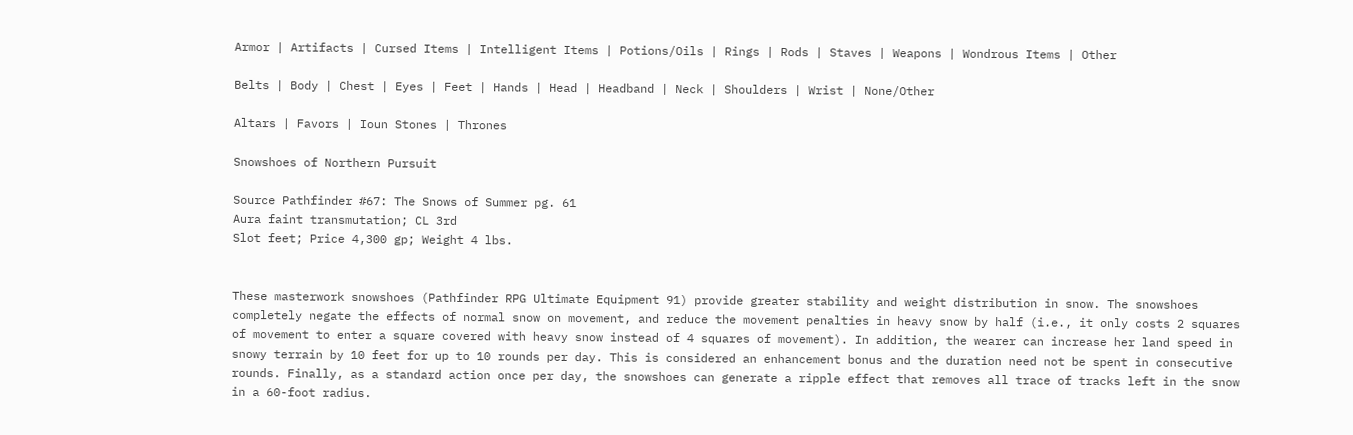Armor | Artifacts | Cursed Items | Intelligent Items | Potions/Oils | Rings | Rods | Staves | Weapons | Wondrous Items | Other

Belts | Body | Chest | Eyes | Feet | Hands | Head | Headband | Neck | Shoulders | Wrist | None/Other

Altars | Favors | Ioun Stones | Thrones

Snowshoes of Northern Pursuit

Source Pathfinder #67: The Snows of Summer pg. 61
Aura faint transmutation; CL 3rd
Slot feet; Price 4,300 gp; Weight 4 lbs.


These masterwork snowshoes (Pathfinder RPG Ultimate Equipment 91) provide greater stability and weight distribution in snow. The snowshoes completely negate the effects of normal snow on movement, and reduce the movement penalties in heavy snow by half (i.e., it only costs 2 squares of movement to enter a square covered with heavy snow instead of 4 squares of movement). In addition, the wearer can increase her land speed in snowy terrain by 10 feet for up to 10 rounds per day. This is considered an enhancement bonus and the duration need not be spent in consecutive rounds. Finally, as a standard action once per day, the snowshoes can generate a ripple effect that removes all trace of tracks left in the snow in a 60-foot radius.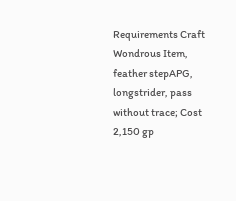Requirements Craft Wondrous Item, feather stepAPG, longstrider, pass without trace; Cost 2,150 gp